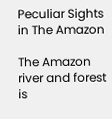Peculiar Sights in The Amazon

The Amazon river and forest is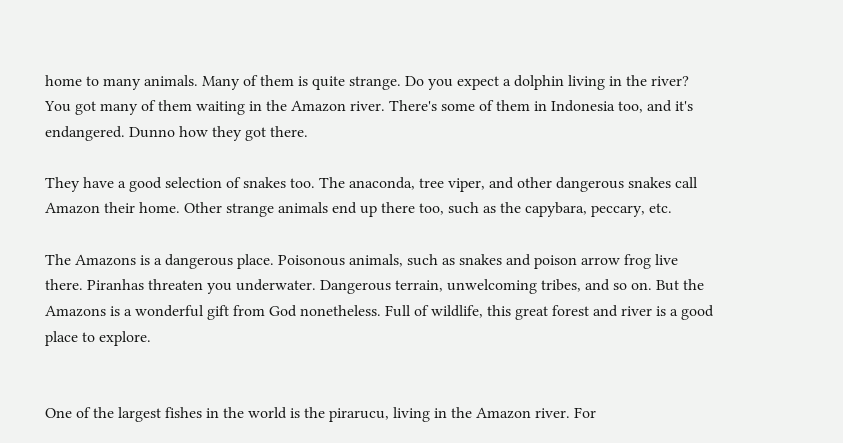home to many animals. Many of them is quite strange. Do you expect a dolphin living in the river? You got many of them waiting in the Amazon river. There's some of them in Indonesia too, and it's endangered. Dunno how they got there.

They have a good selection of snakes too. The anaconda, tree viper, and other dangerous snakes call Amazon their home. Other strange animals end up there too, such as the capybara, peccary, etc.

The Amazons is a dangerous place. Poisonous animals, such as snakes and poison arrow frog live there. Piranhas threaten you underwater. Dangerous terrain, unwelcoming tribes, and so on. But the Amazons is a wonderful gift from God nonetheless. Full of wildlife, this great forest and river is a good place to explore.


One of the largest fishes in the world is the pirarucu, living in the Amazon river. For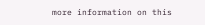more information on this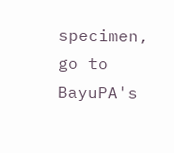specimen, go to BayuPA's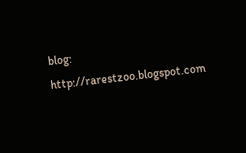blog: http://rarestzoo.blogspot.com